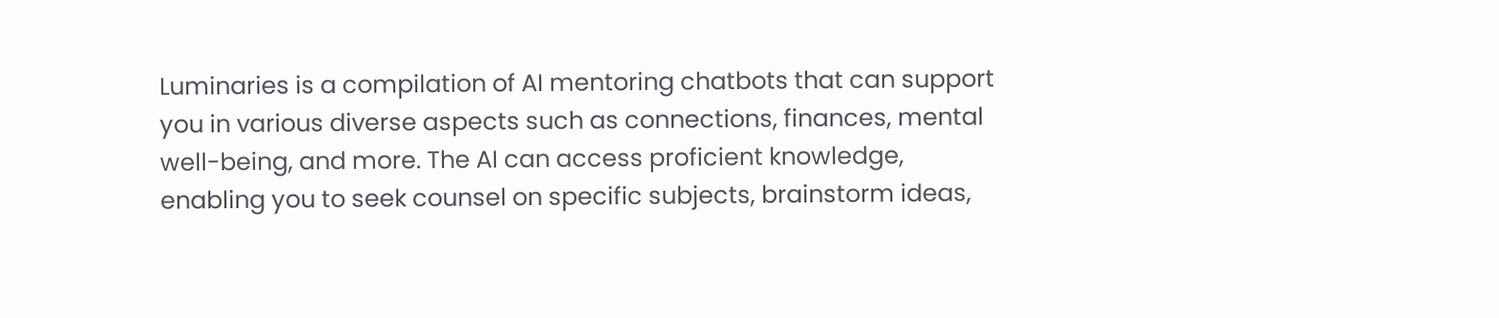Luminaries is a compilation of AI mentoring chatbots that can support you in various diverse aspects such as connections, finances, mental well-being, and more. The AI can access proficient knowledge, enabling you to seek counsel on specific subjects, brainstorm ideas,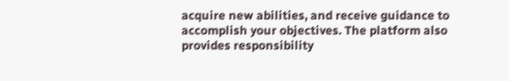acquire new abilities, and receive guidance to accomplish your objectives. The platform also provides responsibility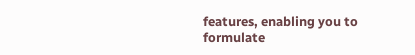features, enabling you to formulate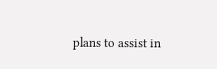plans to assist in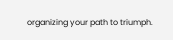organizing your path to triumph.